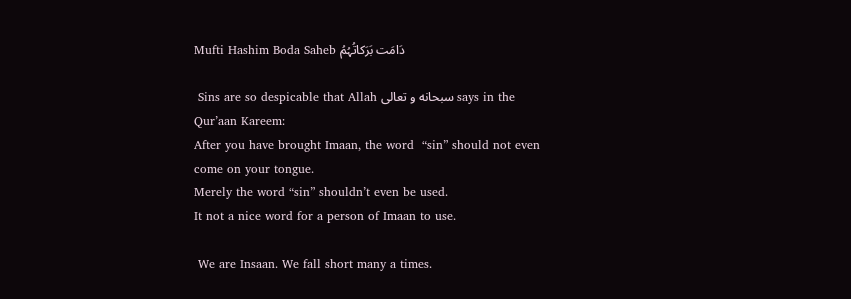Mufti Hashim Boda Saheb دَامَت بَرَکاتُہُمُ

 Sins are so despicable that Allah سبحانه و تعالى says in the Qur’aan Kareem:
After you have brought Imaan, the word  “sin” should not even come on your tongue.
Merely the word “sin” shouldn’t even be used.
It not a nice word for a person of Imaan to use.

 We are Insaan. We fall short many a times.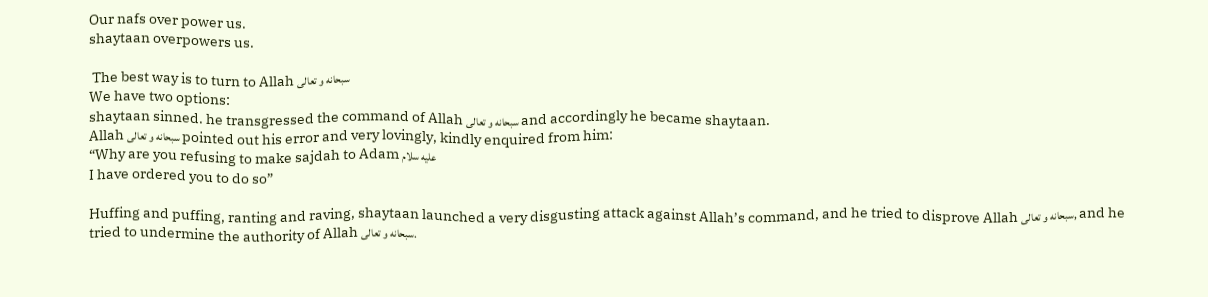Our nafs over power us.
shaytaan overpowers us.

 The best way is to turn to Allah سبحانه و تعالى
We have two options:
shaytaan sinned. he transgressed the command of Allah سبحانه و تعالى and accordingly he became shaytaan.
Allah سبحانه و تعالى pointed out his error and very lovingly, kindly enquired from him:
“Why are you refusing to make sajdah to Adam عليه سلام
I have ordered you to do so”

Huffing and puffing, ranting and raving, shaytaan launched a very disgusting attack against Allah’s command, and he tried to disprove Allah سبحانه و تعالى, and he tried to undermine the authority of Allah سبحانه و تعالى.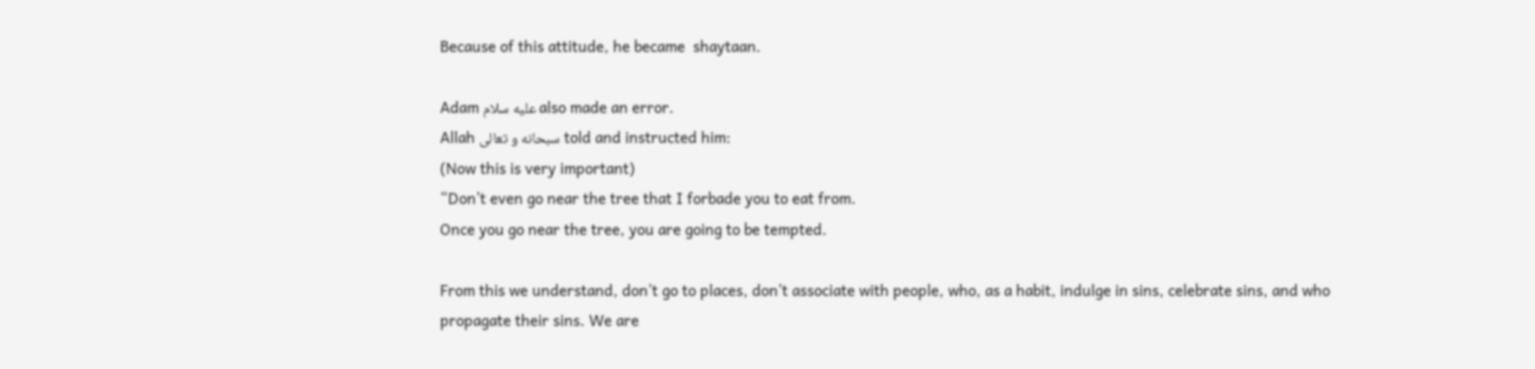Because of this attitude, he became  shaytaan.

Adam عليه سلام also made an error.
Allah سبحانه و تعالى told and instructed him:
(Now this is very important)
“Don’t even go near the tree that I forbade you to eat from.
Once you go near the tree, you are going to be tempted.

From this we understand, don’t go to places, don’t associate with people, who, as a habit, indulge in sins, celebrate sins, and who propagate their sins. We are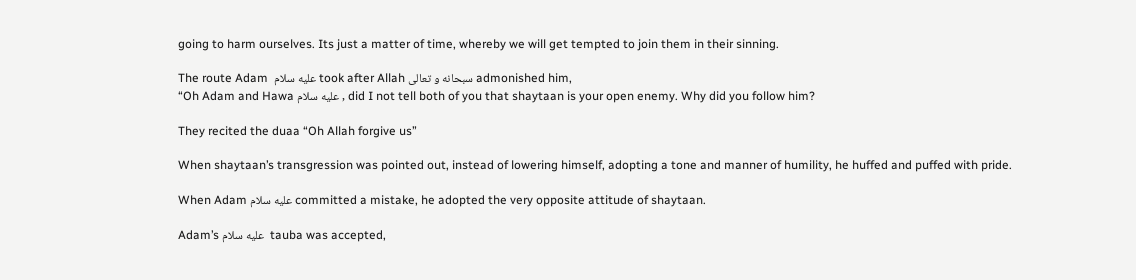going to harm ourselves. Its just a matter of time, whereby we will get tempted to join them in their sinning.

The route Adam  عليه سلام took after Allah سبحانه و تعالى admonished him,
“Oh Adam and Hawa عليه سلام , did I not tell both of you that shaytaan is your open enemy. Why did you follow him?

They recited the duaa “Oh Allah forgive us”

When shaytaan’s transgression was pointed out, instead of lowering himself, adopting a tone and manner of humility, he huffed and puffed with pride.

When Adam عليه سلام committed a mistake, he adopted the very opposite attitude of shaytaan.

Adam’s عليه سلام  tauba was accepted,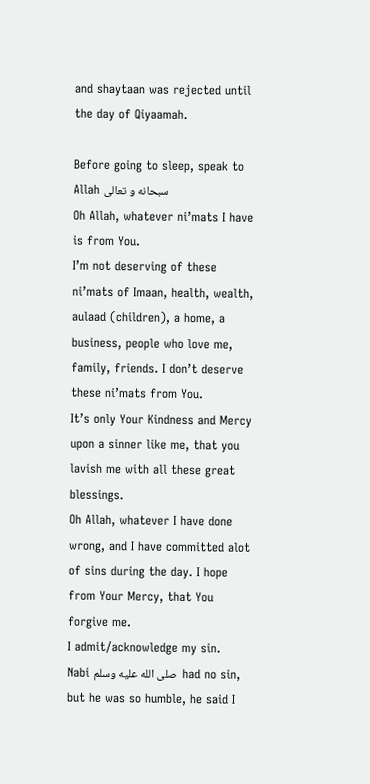and shaytaan was rejected until the day of Qiyaamah.

Before going to sleep, speak to Allah سبحانه و تعالى
Oh Allah, whatever ni’mats I have is from You.
I’m not deserving of these ni’mats of Imaan, health, wealth, aulaad (children), a home, a business, people who love me, family, friends. I don’t deserve these ni’mats from You.
It’s only Your Kindness and Mercy upon a sinner like me, that you lavish me with all these great blessings.
Oh Allah, whatever I have done wrong, and I have committed alot of sins during the day. I hope from Your Mercy, that You forgive me.
I admit/acknowledge my sin.
Nabi صلى الله عليه وسلم  had no sin, but he was so humble, he said I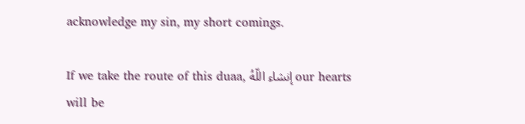acknowledge my sin, my short comings.

If we take the route of this duaa, إنشاء اللّهُ our hearts will be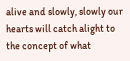alive and slowly, slowly our hearts will catch alight to the concept of what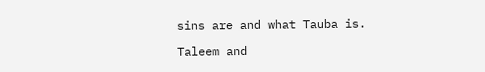sins are and what Tauba is.

Taleem and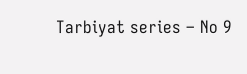Tarbiyat series – No 9